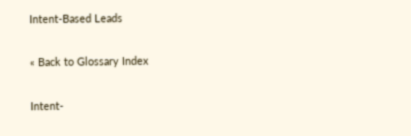Intent-Based Leads

« Back to Glossary Index

Intent-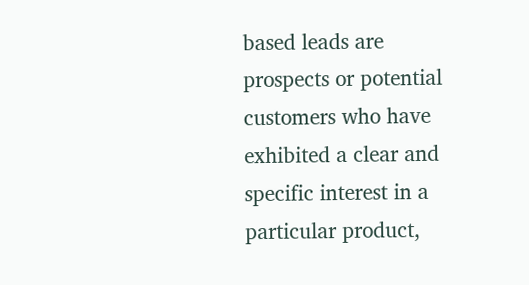based leads are prospects or potential customers who have exhibited a clear and specific interest in a particular product,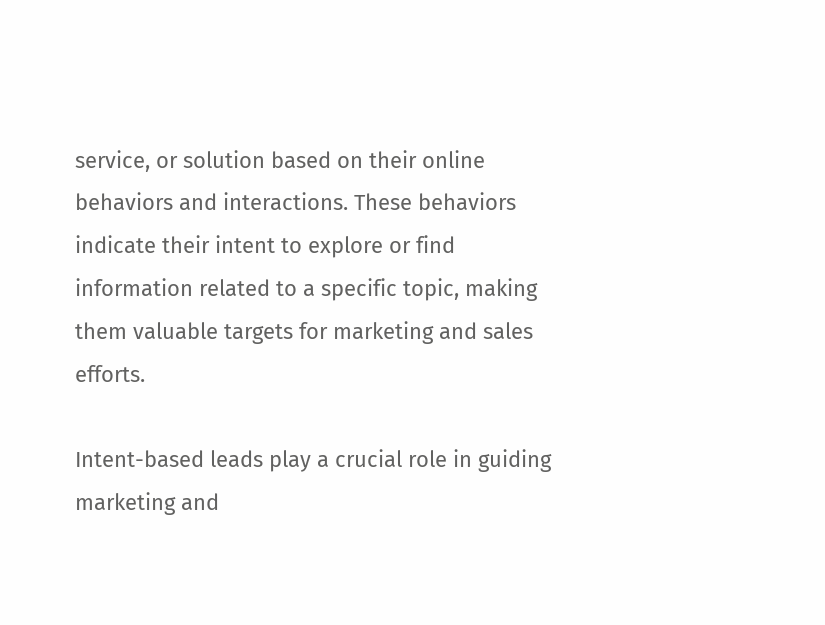service, or solution based on their online behaviors and interactions. These behaviors indicate their intent to explore or find information related to a specific topic, making them valuable targets for marketing and sales efforts.

Intent-based leads play a crucial role in guiding marketing and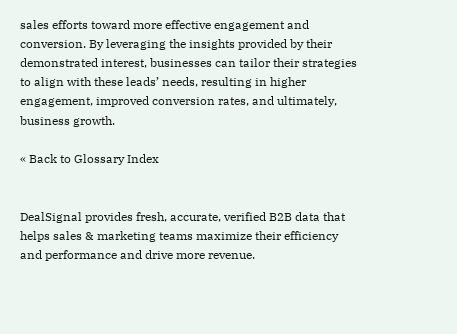sales efforts toward more effective engagement and conversion. By leveraging the insights provided by their demonstrated interest, businesses can tailor their strategies to align with these leads’ needs, resulting in higher engagement, improved conversion rates, and ultimately, business growth.

« Back to Glossary Index


DealSignal provides fresh, accurate, verified B2B data that helps sales & marketing teams maximize their efficiency and performance and drive more revenue.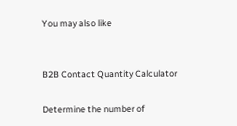You may also like


B2B Contact Quantity Calculator

Determine the number of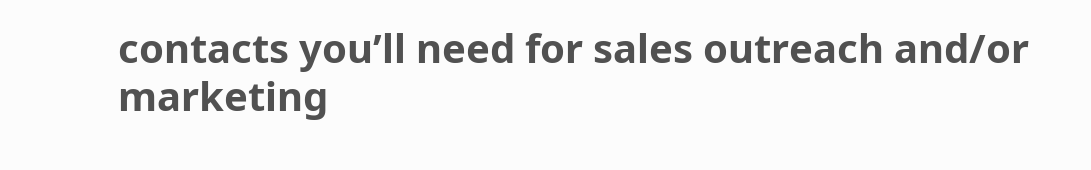contacts you’ll need for sales outreach and/or marketing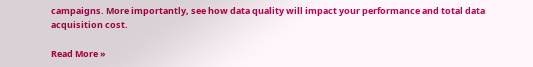campaigns. More importantly, see how data quality will impact your performance and total data acquisition cost.

Read More »